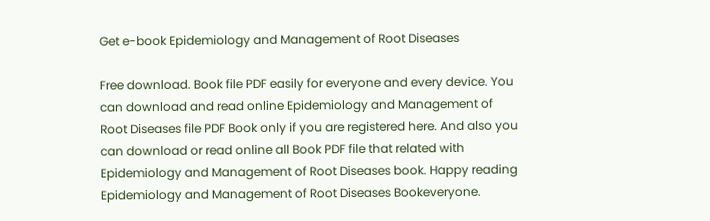Get e-book Epidemiology and Management of Root Diseases

Free download. Book file PDF easily for everyone and every device. You can download and read online Epidemiology and Management of Root Diseases file PDF Book only if you are registered here. And also you can download or read online all Book PDF file that related with Epidemiology and Management of Root Diseases book. Happy reading Epidemiology and Management of Root Diseases Bookeveryone.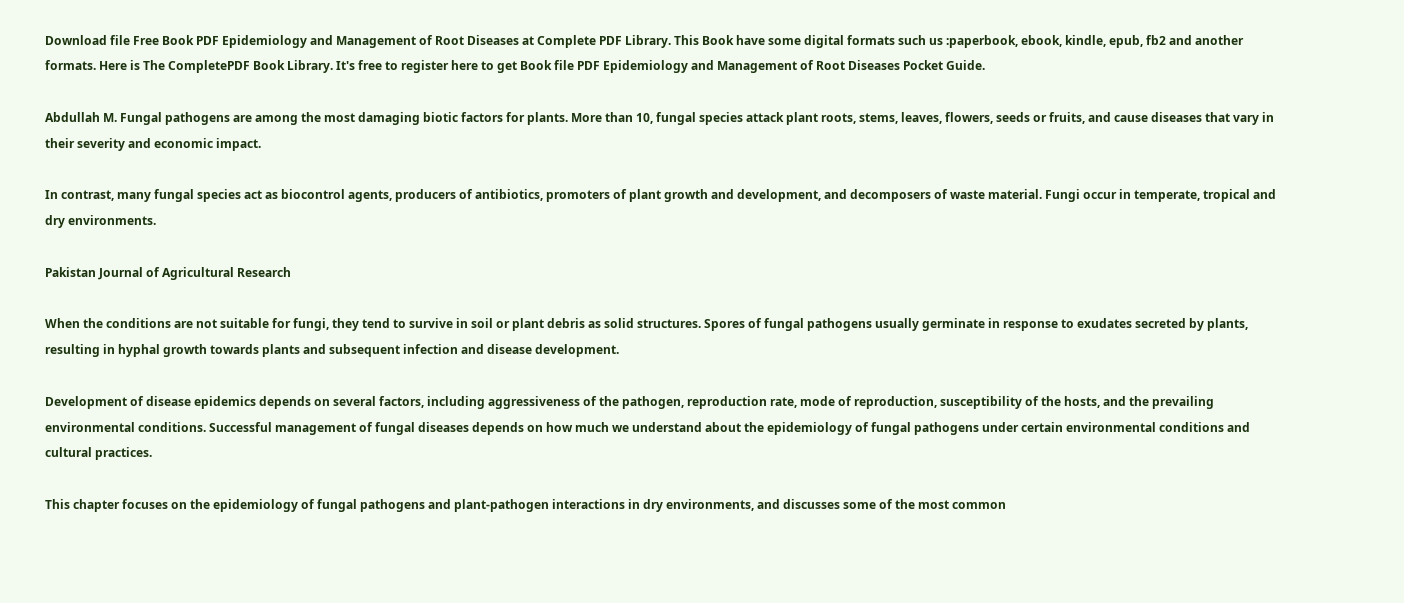Download file Free Book PDF Epidemiology and Management of Root Diseases at Complete PDF Library. This Book have some digital formats such us :paperbook, ebook, kindle, epub, fb2 and another formats. Here is The CompletePDF Book Library. It's free to register here to get Book file PDF Epidemiology and Management of Root Diseases Pocket Guide.

Abdullah M. Fungal pathogens are among the most damaging biotic factors for plants. More than 10, fungal species attack plant roots, stems, leaves, flowers, seeds or fruits, and cause diseases that vary in their severity and economic impact.

In contrast, many fungal species act as biocontrol agents, producers of antibiotics, promoters of plant growth and development, and decomposers of waste material. Fungi occur in temperate, tropical and dry environments.

Pakistan Journal of Agricultural Research

When the conditions are not suitable for fungi, they tend to survive in soil or plant debris as solid structures. Spores of fungal pathogens usually germinate in response to exudates secreted by plants, resulting in hyphal growth towards plants and subsequent infection and disease development.

Development of disease epidemics depends on several factors, including aggressiveness of the pathogen, reproduction rate, mode of reproduction, susceptibility of the hosts, and the prevailing environmental conditions. Successful management of fungal diseases depends on how much we understand about the epidemiology of fungal pathogens under certain environmental conditions and cultural practices.

This chapter focuses on the epidemiology of fungal pathogens and plant-pathogen interactions in dry environments, and discusses some of the most common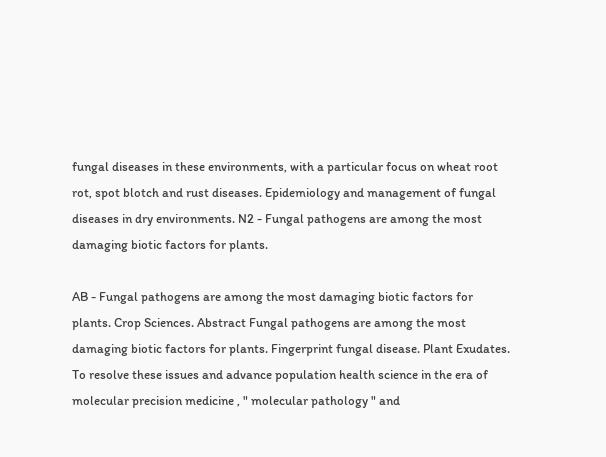fungal diseases in these environments, with a particular focus on wheat root rot, spot blotch and rust diseases. Epidemiology and management of fungal diseases in dry environments. N2 - Fungal pathogens are among the most damaging biotic factors for plants.

AB - Fungal pathogens are among the most damaging biotic factors for plants. Crop Sciences. Abstract Fungal pathogens are among the most damaging biotic factors for plants. Fingerprint fungal disease. Plant Exudates. To resolve these issues and advance population health science in the era of molecular precision medicine , " molecular pathology " and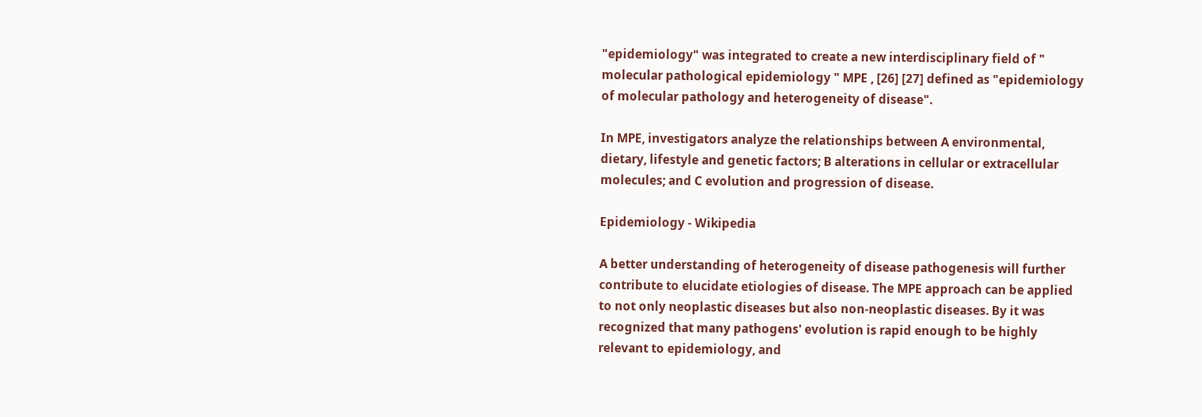"epidemiology" was integrated to create a new interdisciplinary field of " molecular pathological epidemiology " MPE , [26] [27] defined as "epidemiology of molecular pathology and heterogeneity of disease".

In MPE, investigators analyze the relationships between A environmental, dietary, lifestyle and genetic factors; B alterations in cellular or extracellular molecules; and C evolution and progression of disease.

Epidemiology - Wikipedia

A better understanding of heterogeneity of disease pathogenesis will further contribute to elucidate etiologies of disease. The MPE approach can be applied to not only neoplastic diseases but also non-neoplastic diseases. By it was recognized that many pathogens' evolution is rapid enough to be highly relevant to epidemiology, and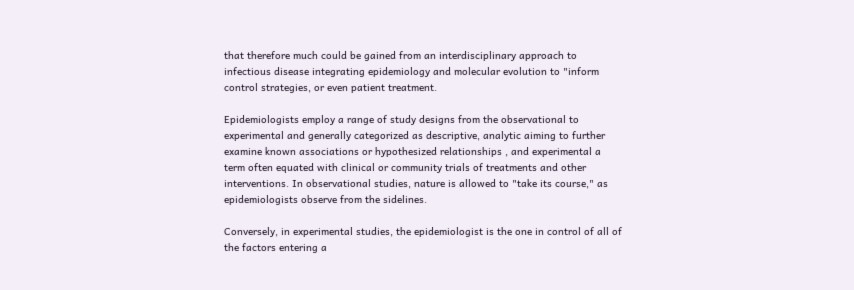that therefore much could be gained from an interdisciplinary approach to infectious disease integrating epidemiology and molecular evolution to "inform control strategies, or even patient treatment.

Epidemiologists employ a range of study designs from the observational to experimental and generally categorized as descriptive, analytic aiming to further examine known associations or hypothesized relationships , and experimental a term often equated with clinical or community trials of treatments and other interventions. In observational studies, nature is allowed to "take its course," as epidemiologists observe from the sidelines.

Conversely, in experimental studies, the epidemiologist is the one in control of all of the factors entering a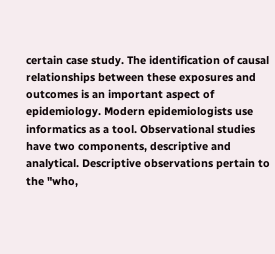certain case study. The identification of causal relationships between these exposures and outcomes is an important aspect of epidemiology. Modern epidemiologists use informatics as a tool. Observational studies have two components, descriptive and analytical. Descriptive observations pertain to the "who,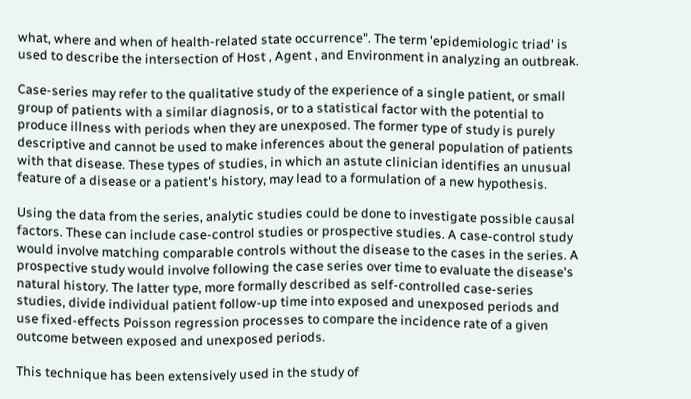what, where and when of health-related state occurrence". The term 'epidemiologic triad' is used to describe the intersection of Host , Agent , and Environment in analyzing an outbreak.

Case-series may refer to the qualitative study of the experience of a single patient, or small group of patients with a similar diagnosis, or to a statistical factor with the potential to produce illness with periods when they are unexposed. The former type of study is purely descriptive and cannot be used to make inferences about the general population of patients with that disease. These types of studies, in which an astute clinician identifies an unusual feature of a disease or a patient's history, may lead to a formulation of a new hypothesis.

Using the data from the series, analytic studies could be done to investigate possible causal factors. These can include case-control studies or prospective studies. A case-control study would involve matching comparable controls without the disease to the cases in the series. A prospective study would involve following the case series over time to evaluate the disease's natural history. The latter type, more formally described as self-controlled case-series studies, divide individual patient follow-up time into exposed and unexposed periods and use fixed-effects Poisson regression processes to compare the incidence rate of a given outcome between exposed and unexposed periods.

This technique has been extensively used in the study of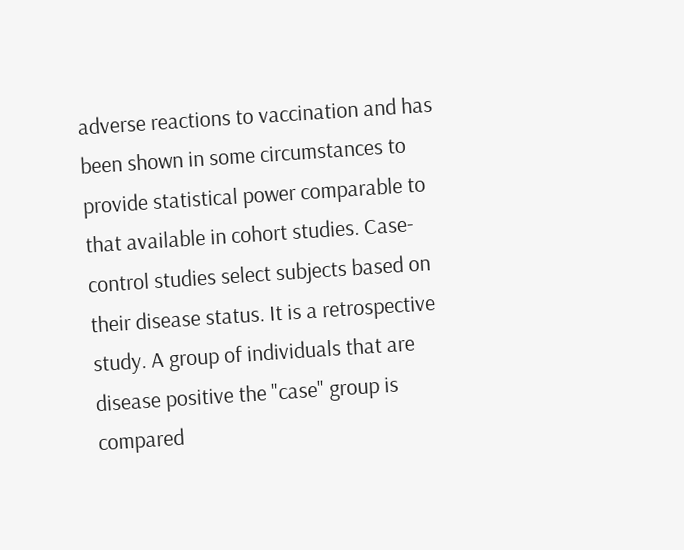adverse reactions to vaccination and has been shown in some circumstances to provide statistical power comparable to that available in cohort studies. Case-control studies select subjects based on their disease status. It is a retrospective study. A group of individuals that are disease positive the "case" group is compared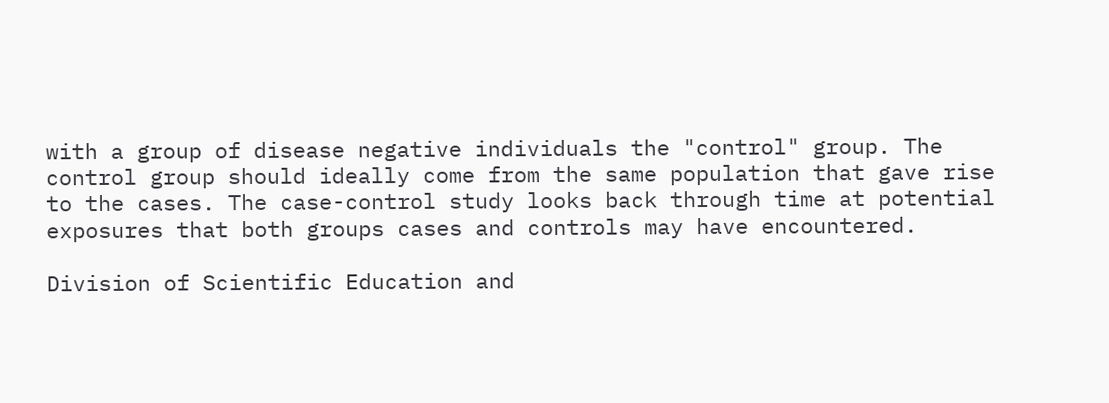with a group of disease negative individuals the "control" group. The control group should ideally come from the same population that gave rise to the cases. The case-control study looks back through time at potential exposures that both groups cases and controls may have encountered.

Division of Scientific Education and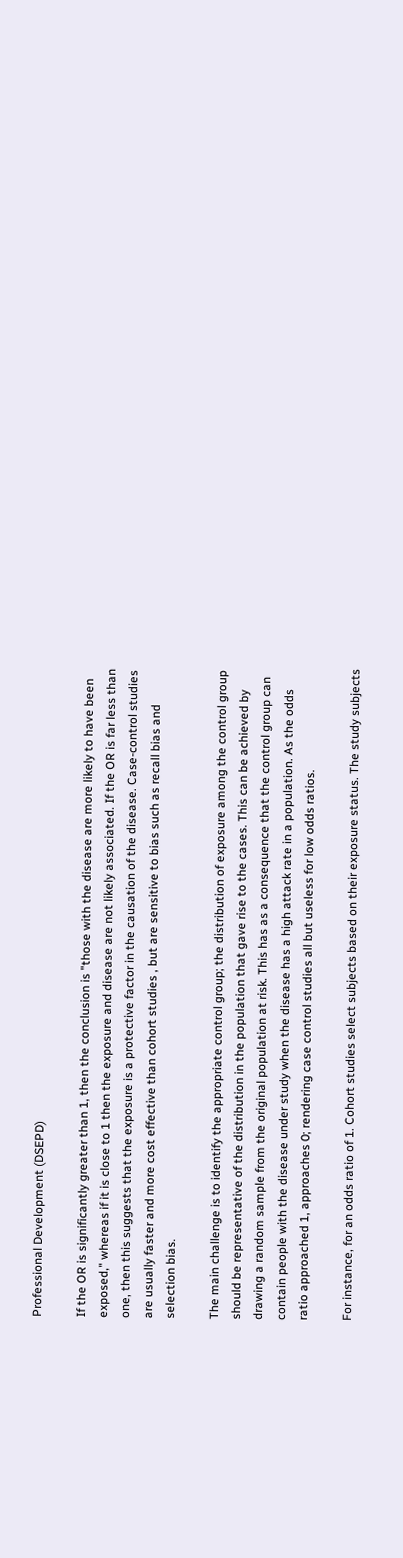Professional Development (DSEPD)

If the OR is significantly greater than 1, then the conclusion is "those with the disease are more likely to have been exposed," whereas if it is close to 1 then the exposure and disease are not likely associated. If the OR is far less than one, then this suggests that the exposure is a protective factor in the causation of the disease. Case-control studies are usually faster and more cost effective than cohort studies , but are sensitive to bias such as recall bias and selection bias.

The main challenge is to identify the appropriate control group; the distribution of exposure among the control group should be representative of the distribution in the population that gave rise to the cases. This can be achieved by drawing a random sample from the original population at risk. This has as a consequence that the control group can contain people with the disease under study when the disease has a high attack rate in a population. As the odds ratio approached 1, approaches 0; rendering case control studies all but useless for low odds ratios.

For instance, for an odds ratio of 1. Cohort studies select subjects based on their exposure status. The study subjects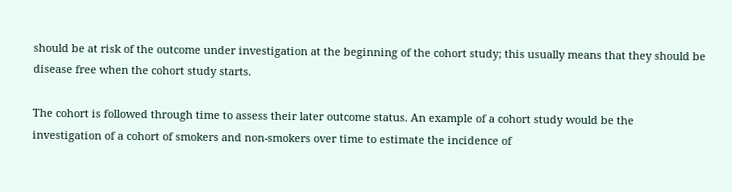should be at risk of the outcome under investigation at the beginning of the cohort study; this usually means that they should be disease free when the cohort study starts.

The cohort is followed through time to assess their later outcome status. An example of a cohort study would be the investigation of a cohort of smokers and non-smokers over time to estimate the incidence of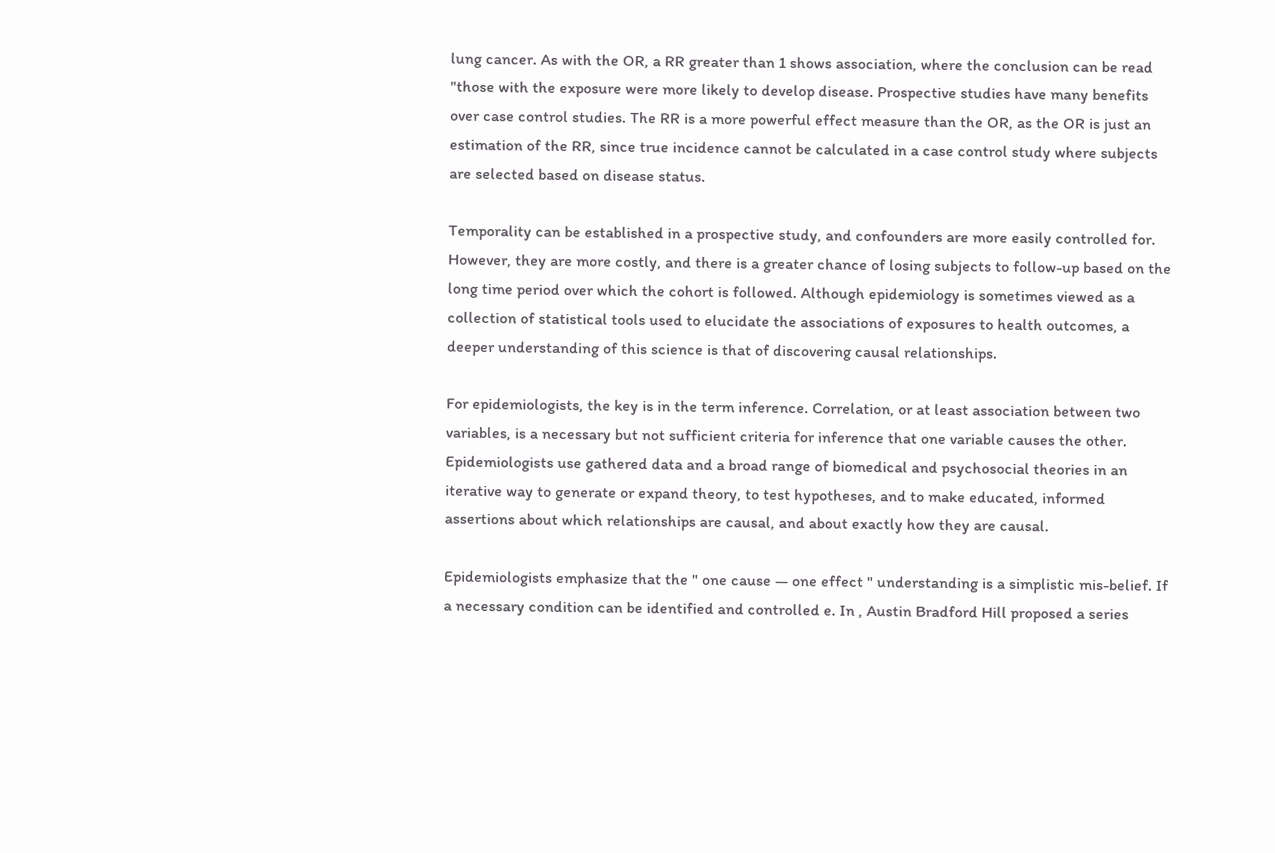lung cancer. As with the OR, a RR greater than 1 shows association, where the conclusion can be read "those with the exposure were more likely to develop disease. Prospective studies have many benefits over case control studies. The RR is a more powerful effect measure than the OR, as the OR is just an estimation of the RR, since true incidence cannot be calculated in a case control study where subjects are selected based on disease status.

Temporality can be established in a prospective study, and confounders are more easily controlled for. However, they are more costly, and there is a greater chance of losing subjects to follow-up based on the long time period over which the cohort is followed. Although epidemiology is sometimes viewed as a collection of statistical tools used to elucidate the associations of exposures to health outcomes, a deeper understanding of this science is that of discovering causal relationships.

For epidemiologists, the key is in the term inference. Correlation, or at least association between two variables, is a necessary but not sufficient criteria for inference that one variable causes the other. Epidemiologists use gathered data and a broad range of biomedical and psychosocial theories in an iterative way to generate or expand theory, to test hypotheses, and to make educated, informed assertions about which relationships are causal, and about exactly how they are causal.

Epidemiologists emphasize that the " one cause — one effect " understanding is a simplistic mis-belief. If a necessary condition can be identified and controlled e. In , Austin Bradford Hill proposed a series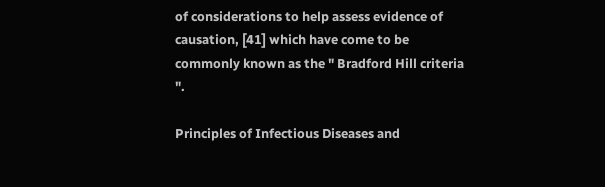of considerations to help assess evidence of causation, [41] which have come to be commonly known as the " Bradford Hill criteria ".

Principles of Infectious Diseases and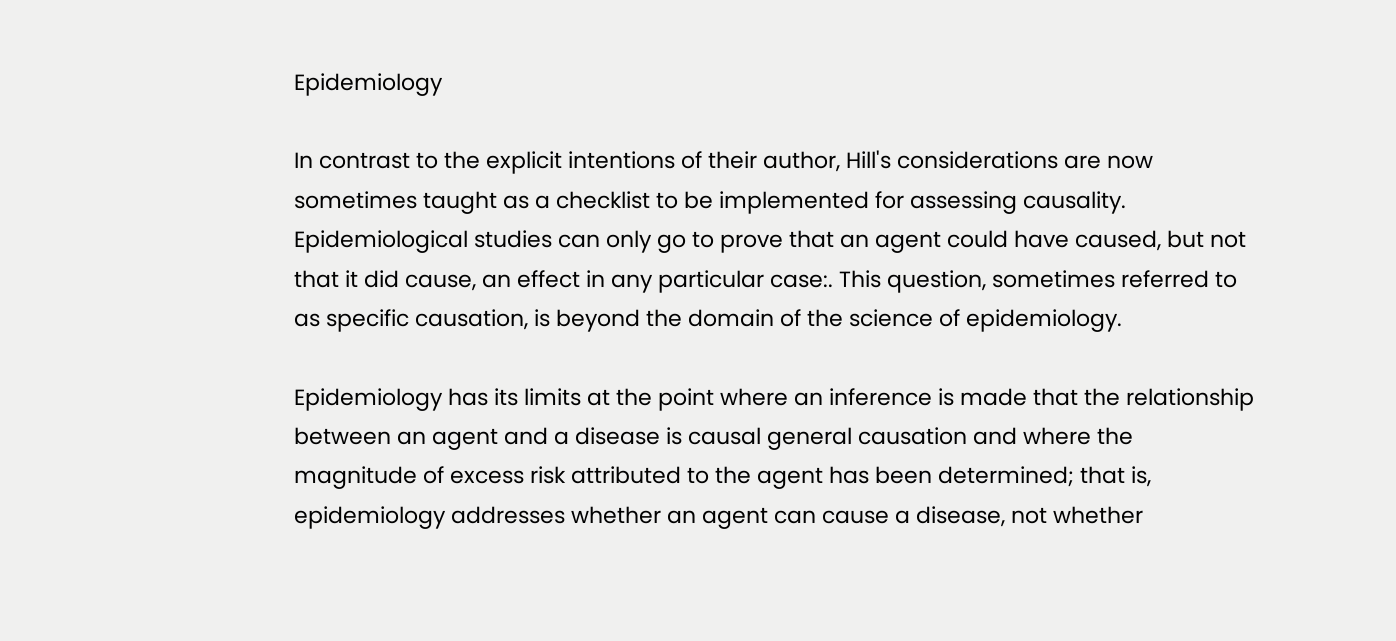Epidemiology

In contrast to the explicit intentions of their author, Hill's considerations are now sometimes taught as a checklist to be implemented for assessing causality. Epidemiological studies can only go to prove that an agent could have caused, but not that it did cause, an effect in any particular case:. This question, sometimes referred to as specific causation, is beyond the domain of the science of epidemiology.

Epidemiology has its limits at the point where an inference is made that the relationship between an agent and a disease is causal general causation and where the magnitude of excess risk attributed to the agent has been determined; that is, epidemiology addresses whether an agent can cause a disease, not whether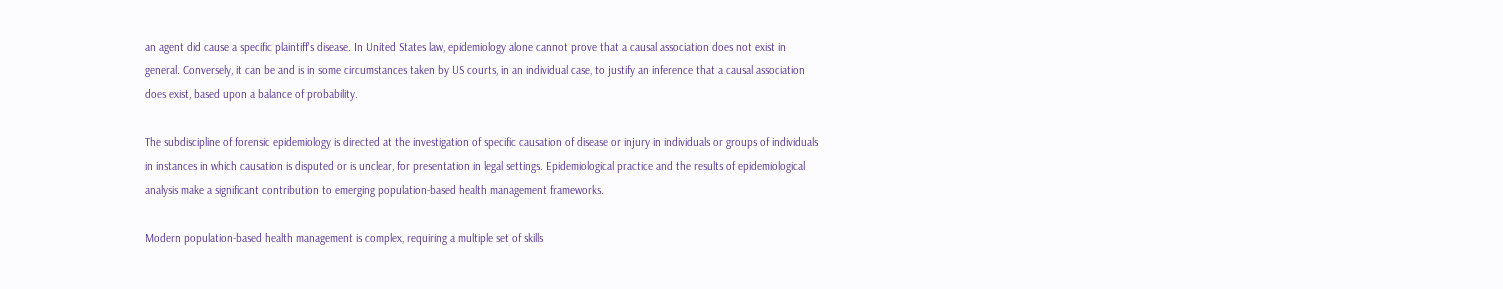an agent did cause a specific plaintiff's disease. In United States law, epidemiology alone cannot prove that a causal association does not exist in general. Conversely, it can be and is in some circumstances taken by US courts, in an individual case, to justify an inference that a causal association does exist, based upon a balance of probability.

The subdiscipline of forensic epidemiology is directed at the investigation of specific causation of disease or injury in individuals or groups of individuals in instances in which causation is disputed or is unclear, for presentation in legal settings. Epidemiological practice and the results of epidemiological analysis make a significant contribution to emerging population-based health management frameworks.

Modern population-based health management is complex, requiring a multiple set of skills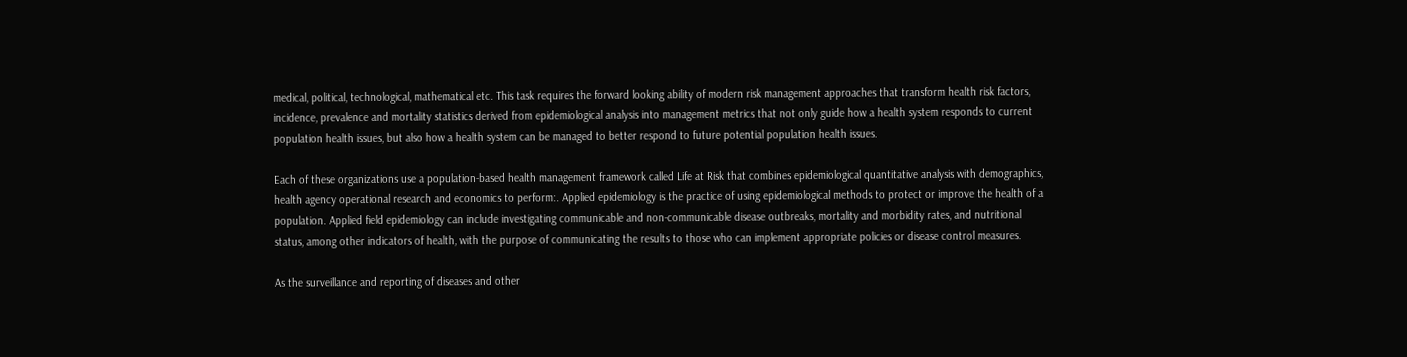medical, political, technological, mathematical etc. This task requires the forward looking ability of modern risk management approaches that transform health risk factors, incidence, prevalence and mortality statistics derived from epidemiological analysis into management metrics that not only guide how a health system responds to current population health issues, but also how a health system can be managed to better respond to future potential population health issues.

Each of these organizations use a population-based health management framework called Life at Risk that combines epidemiological quantitative analysis with demographics, health agency operational research and economics to perform:. Applied epidemiology is the practice of using epidemiological methods to protect or improve the health of a population. Applied field epidemiology can include investigating communicable and non-communicable disease outbreaks, mortality and morbidity rates, and nutritional status, among other indicators of health, with the purpose of communicating the results to those who can implement appropriate policies or disease control measures.

As the surveillance and reporting of diseases and other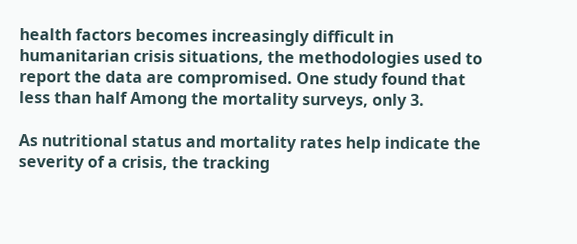health factors becomes increasingly difficult in humanitarian crisis situations, the methodologies used to report the data are compromised. One study found that less than half Among the mortality surveys, only 3.

As nutritional status and mortality rates help indicate the severity of a crisis, the tracking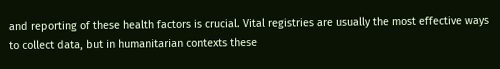and reporting of these health factors is crucial. Vital registries are usually the most effective ways to collect data, but in humanitarian contexts these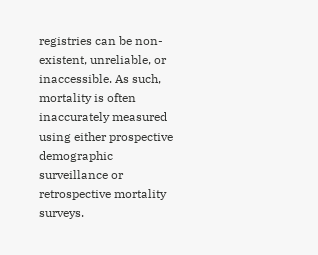registries can be non-existent, unreliable, or inaccessible. As such, mortality is often inaccurately measured using either prospective demographic surveillance or retrospective mortality surveys.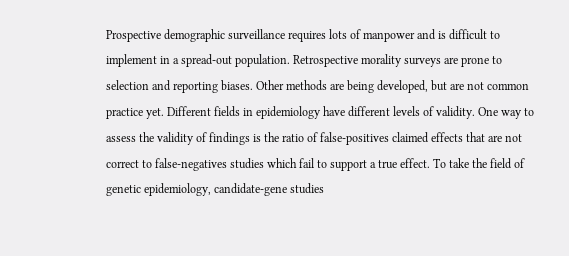Prospective demographic surveillance requires lots of manpower and is difficult to implement in a spread-out population. Retrospective morality surveys are prone to selection and reporting biases. Other methods are being developed, but are not common practice yet. Different fields in epidemiology have different levels of validity. One way to assess the validity of findings is the ratio of false-positives claimed effects that are not correct to false-negatives studies which fail to support a true effect. To take the field of genetic epidemiology, candidate-gene studies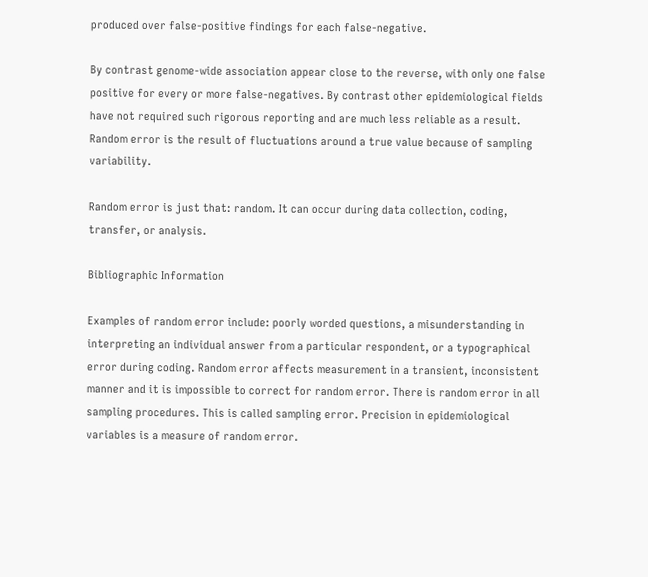produced over false-positive findings for each false-negative.

By contrast genome-wide association appear close to the reverse, with only one false positive for every or more false-negatives. By contrast other epidemiological fields have not required such rigorous reporting and are much less reliable as a result. Random error is the result of fluctuations around a true value because of sampling variability.

Random error is just that: random. It can occur during data collection, coding, transfer, or analysis.

Bibliographic Information

Examples of random error include: poorly worded questions, a misunderstanding in interpreting an individual answer from a particular respondent, or a typographical error during coding. Random error affects measurement in a transient, inconsistent manner and it is impossible to correct for random error. There is random error in all sampling procedures. This is called sampling error. Precision in epidemiological variables is a measure of random error.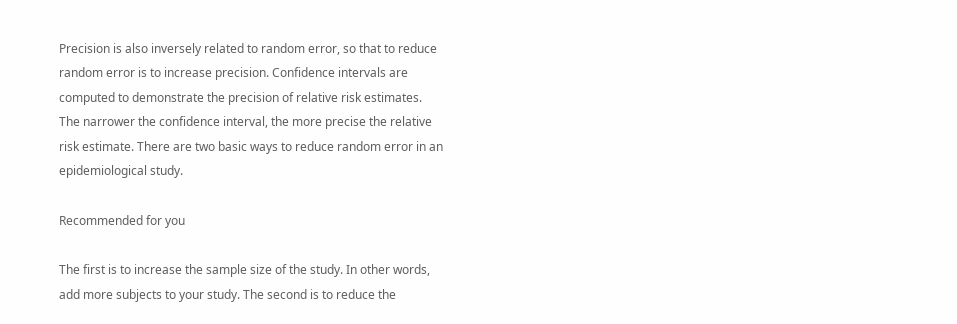Precision is also inversely related to random error, so that to reduce random error is to increase precision. Confidence intervals are computed to demonstrate the precision of relative risk estimates. The narrower the confidence interval, the more precise the relative risk estimate. There are two basic ways to reduce random error in an epidemiological study.

Recommended for you

The first is to increase the sample size of the study. In other words, add more subjects to your study. The second is to reduce the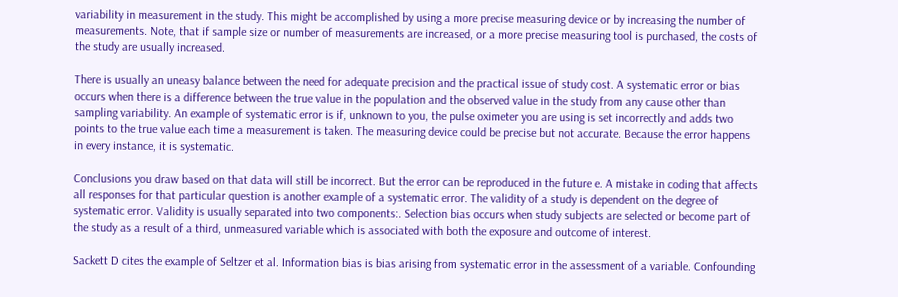variability in measurement in the study. This might be accomplished by using a more precise measuring device or by increasing the number of measurements. Note, that if sample size or number of measurements are increased, or a more precise measuring tool is purchased, the costs of the study are usually increased.

There is usually an uneasy balance between the need for adequate precision and the practical issue of study cost. A systematic error or bias occurs when there is a difference between the true value in the population and the observed value in the study from any cause other than sampling variability. An example of systematic error is if, unknown to you, the pulse oximeter you are using is set incorrectly and adds two points to the true value each time a measurement is taken. The measuring device could be precise but not accurate. Because the error happens in every instance, it is systematic.

Conclusions you draw based on that data will still be incorrect. But the error can be reproduced in the future e. A mistake in coding that affects all responses for that particular question is another example of a systematic error. The validity of a study is dependent on the degree of systematic error. Validity is usually separated into two components:. Selection bias occurs when study subjects are selected or become part of the study as a result of a third, unmeasured variable which is associated with both the exposure and outcome of interest.

Sackett D cites the example of Seltzer et al. Information bias is bias arising from systematic error in the assessment of a variable. Confounding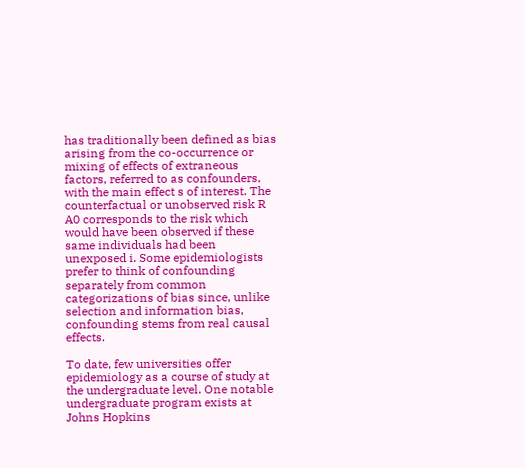has traditionally been defined as bias arising from the co-occurrence or mixing of effects of extraneous factors, referred to as confounders, with the main effect s of interest. The counterfactual or unobserved risk R A0 corresponds to the risk which would have been observed if these same individuals had been unexposed i. Some epidemiologists prefer to think of confounding separately from common categorizations of bias since, unlike selection and information bias, confounding stems from real causal effects.

To date, few universities offer epidemiology as a course of study at the undergraduate level. One notable undergraduate program exists at Johns Hopkins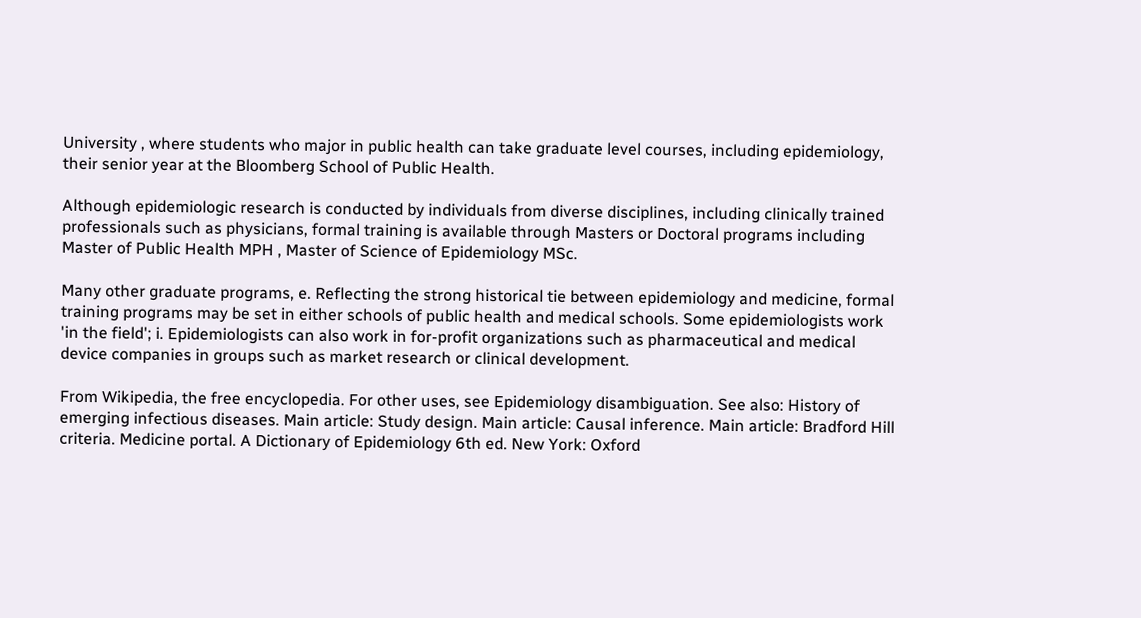University , where students who major in public health can take graduate level courses, including epidemiology, their senior year at the Bloomberg School of Public Health.

Although epidemiologic research is conducted by individuals from diverse disciplines, including clinically trained professionals such as physicians, formal training is available through Masters or Doctoral programs including Master of Public Health MPH , Master of Science of Epidemiology MSc.

Many other graduate programs, e. Reflecting the strong historical tie between epidemiology and medicine, formal training programs may be set in either schools of public health and medical schools. Some epidemiologists work 'in the field'; i. Epidemiologists can also work in for-profit organizations such as pharmaceutical and medical device companies in groups such as market research or clinical development.

From Wikipedia, the free encyclopedia. For other uses, see Epidemiology disambiguation. See also: History of emerging infectious diseases. Main article: Study design. Main article: Causal inference. Main article: Bradford Hill criteria. Medicine portal. A Dictionary of Epidemiology 6th ed. New York: Oxford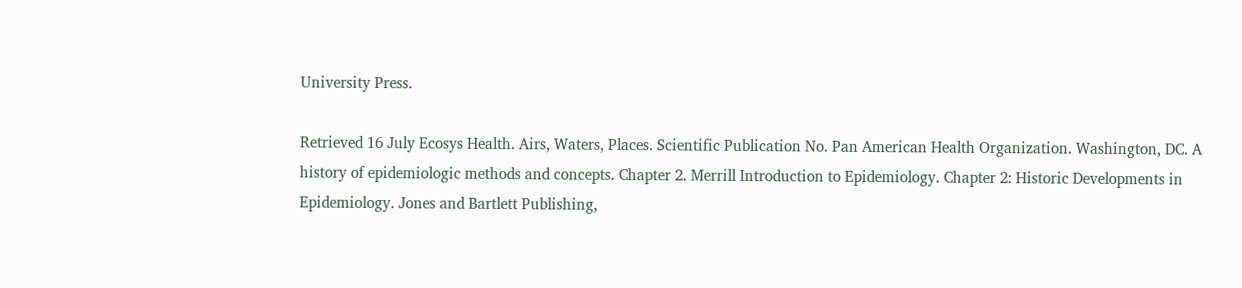University Press.

Retrieved 16 July Ecosys Health. Airs, Waters, Places. Scientific Publication No. Pan American Health Organization. Washington, DC. A history of epidemiologic methods and concepts. Chapter 2. Merrill Introduction to Epidemiology. Chapter 2: Historic Developments in Epidemiology. Jones and Bartlett Publishing,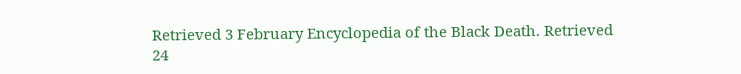Retrieved 3 February Encyclopedia of the Black Death. Retrieved 24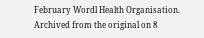February Wordl Health Organisation. Archived from the original on 8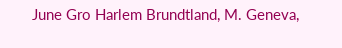June Gro Harlem Brundtland, M. Geneva,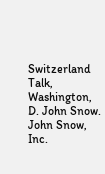Switzerland Talk, Washington, D. John Snow. John Snow, Inc.